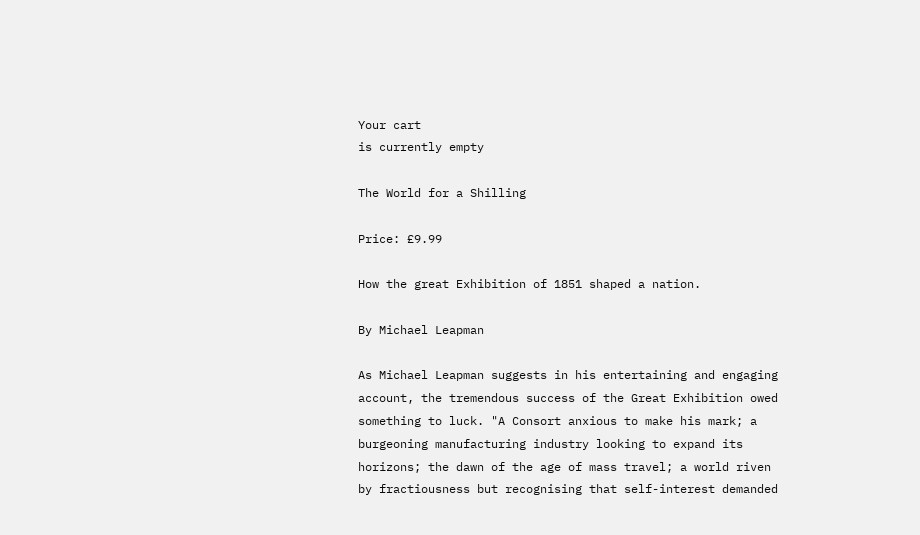Your cart
is currently empty

The World for a Shilling

Price: £9.99

How the great Exhibition of 1851 shaped a nation.

By Michael Leapman

As Michael Leapman suggests in his entertaining and engaging account, the tremendous success of the Great Exhibition owed something to luck. "A Consort anxious to make his mark; a burgeoning manufacturing industry looking to expand its horizons; the dawn of the age of mass travel; a world riven by fractiousness but recognising that self-interest demanded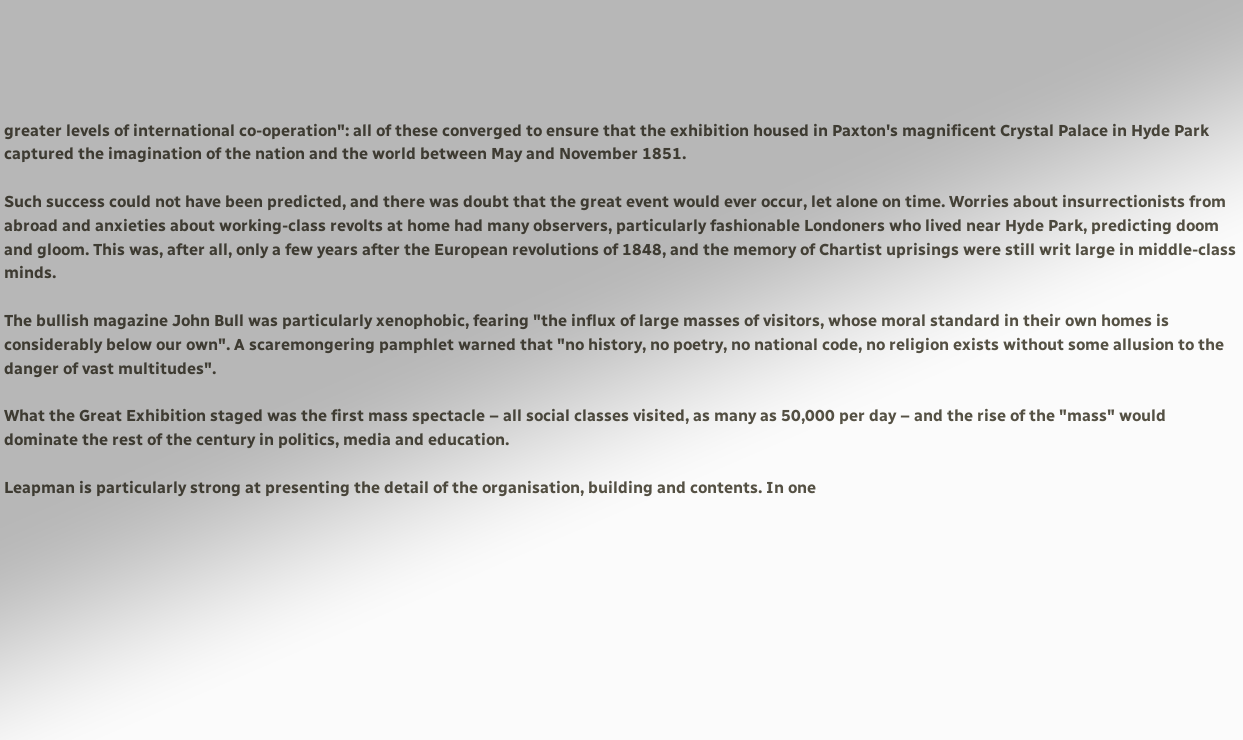greater levels of international co-operation": all of these converged to ensure that the exhibition housed in Paxton's magnificent Crystal Palace in Hyde Park captured the imagination of the nation and the world between May and November 1851.

Such success could not have been predicted, and there was doubt that the great event would ever occur, let alone on time. Worries about insurrectionists from abroad and anxieties about working-class revolts at home had many observers, particularly fashionable Londoners who lived near Hyde Park, predicting doom and gloom. This was, after all, only a few years after the European revolutions of 1848, and the memory of Chartist uprisings were still writ large in middle-class minds.

The bullish magazine John Bull was particularly xenophobic, fearing "the influx of large masses of visitors, whose moral standard in their own homes is considerably below our own". A scaremongering pamphlet warned that "no history, no poetry, no national code, no religion exists without some allusion to the danger of vast multitudes".

What the Great Exhibition staged was the first mass spectacle – all social classes visited, as many as 50,000 per day – and the rise of the "mass" would dominate the rest of the century in politics, media and education.

Leapman is particularly strong at presenting the detail of the organisation, building and contents. In one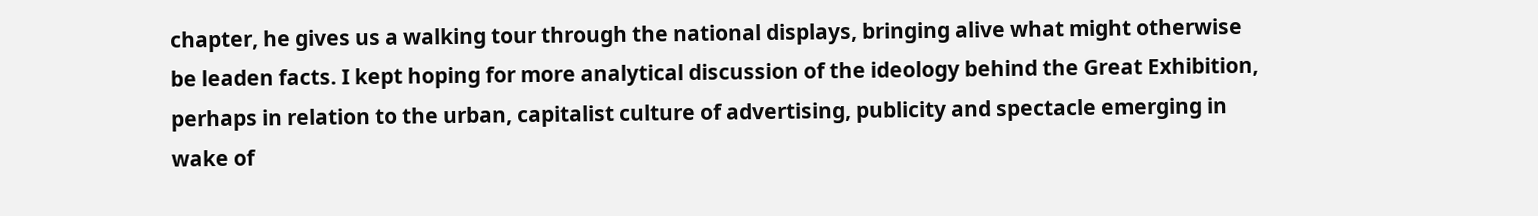chapter, he gives us a walking tour through the national displays, bringing alive what might otherwise be leaden facts. I kept hoping for more analytical discussion of the ideology behind the Great Exhibition, perhaps in relation to the urban, capitalist culture of advertising, publicity and spectacle emerging in wake of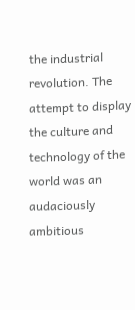the industrial revolution. The attempt to display the culture and technology of the world was an audaciously ambitious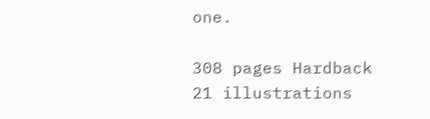one.

308 pages Hardback 21 illustrations